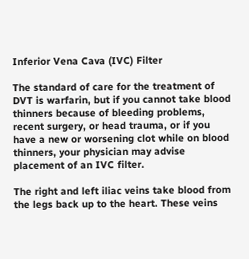Inferior Vena Cava (IVC) Filter

The standard of care for the treatment of DVT is warfarin, but if you cannot take blood thinners because of bleeding problems, recent surgery, or head trauma, or if you have a new or worsening clot while on blood thinners, your physician may advise placement of an IVC filter.

The right and left iliac veins take blood from the legs back up to the heart. These veins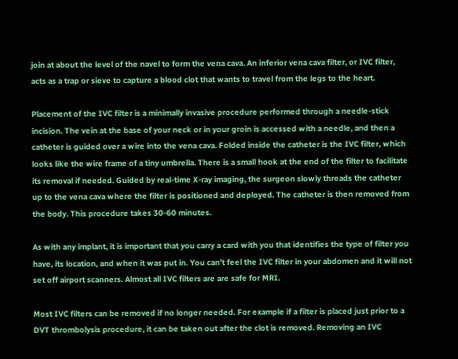join at about the level of the navel to form the vena cava. An inferior vena cava filter, or IVC filter, acts as a trap or sieve to capture a blood clot that wants to travel from the legs to the heart.

Placement of the IVC filter is a minimally invasive procedure performed through a needle-stick incision. The vein at the base of your neck or in your groin is accessed with a needle, and then a catheter is guided over a wire into the vena cava. Folded inside the catheter is the IVC filter, which looks like the wire frame of a tiny umbrella. There is a small hook at the end of the filter to facilitate its removal if needed. Guided by real-time X-ray imaging, the surgeon slowly threads the catheter up to the vena cava where the filter is positioned and deployed. The catheter is then removed from the body. This procedure takes 30-60 minutes.

As with any implant, it is important that you carry a card with you that identifies the type of filter you have, its location, and when it was put in. You can’t feel the IVC filter in your abdomen and it will not set off airport scanners. Almost all IVC filters are are safe for MRI.

Most IVC filters can be removed if no longer needed. For example if a filter is placed just prior to a DVT thrombolysis procedure, it can be taken out after the clot is removed. Removing an IVC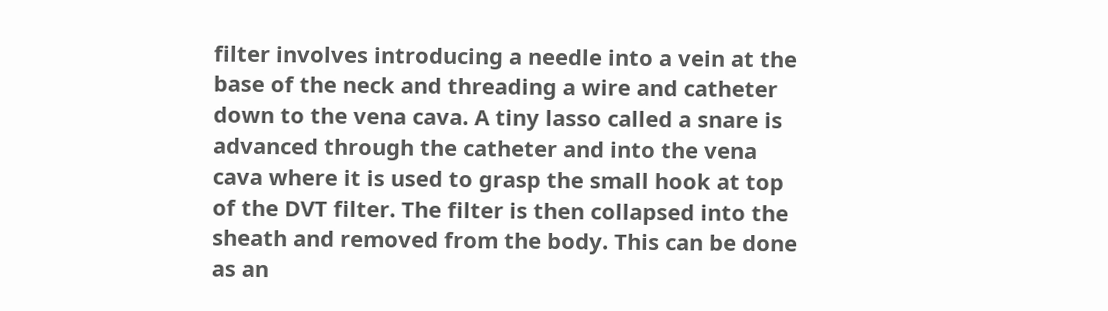filter involves introducing a needle into a vein at the base of the neck and threading a wire and catheter down to the vena cava. A tiny lasso called a snare is advanced through the catheter and into the vena cava where it is used to grasp the small hook at top of the DVT filter. The filter is then collapsed into the sheath and removed from the body. This can be done as an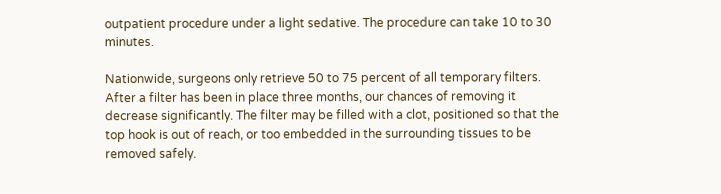outpatient procedure under a light sedative. The procedure can take 10 to 30 minutes.

Nationwide, surgeons only retrieve 50 to 75 percent of all temporary filters. After a filter has been in place three months, our chances of removing it decrease significantly. The filter may be filled with a clot, positioned so that the top hook is out of reach, or too embedded in the surrounding tissues to be removed safely.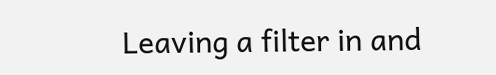Leaving a filter in and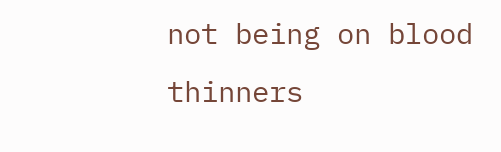not being on blood thinners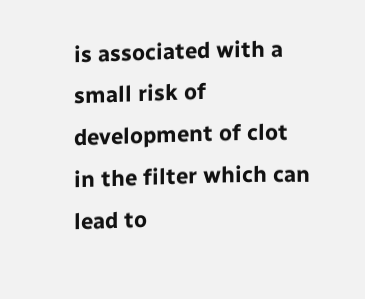is associated with a small risk of development of clot in the filter which can lead to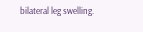bilateral leg swelling.